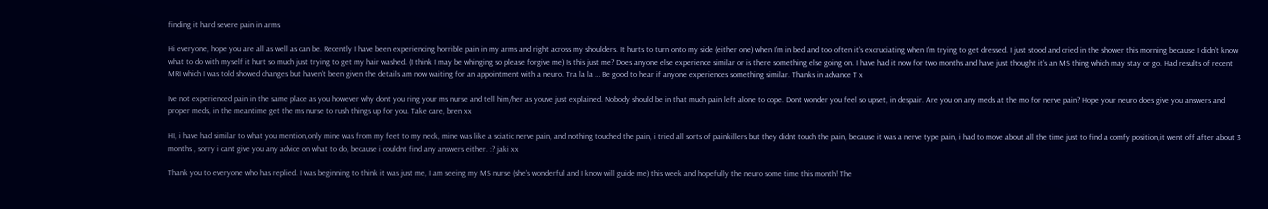finding it hard severe pain in arms

Hi everyone, hope you are all as well as can be. Recently I have been experiencing horrible pain in my arms and right across my shoulders. It hurts to turn onto my side (either one) when I’m in bed and too often it’s excruciating when I’m trying to get dressed. I just stood and cried in the shower this morning because I didn’t know what to do with myself it hurt so much just trying to get my hair washed. (I think I may be whinging so please forgive me) Is this just me? Does anyone else experience similar or is there something else going on. I have had it now for two months and have just thought it’s an MS thing which may stay or go. Had results of recent MRI which I was told showed changes but haven’t been given the details am now waiting for an appointment with a neuro. Tra la la … Be good to hear if anyone experiences something similar. Thanks in advance T x

Ive not experienced pain in the same place as you however why dont you ring your ms nurse and tell him/her as youve just explained. Nobody should be in that much pain left alone to cope. Dont wonder you feel so upset, in despair. Are you on any meds at the mo for nerve pain? Hope your neuro does give you answers and proper meds, in the meantime get the ms nurse to rush things up for you. Take care, bren xx

HI, i have had similar to what you mention,only mine was from my feet to my neck, mine was like a sciatic nerve pain, and nothing touched the pain, i tried all sorts of painkillers but they didnt touch the pain, because it was a nerve type pain, i had to move about all the time just to find a comfy position,it went off after about 3 months , sorry i cant give you any advice on what to do, because i couldnt find any answers either. :? jaki xx

Thank you to everyone who has replied. I was beginning to think it was just me, I am seeing my MS nurse (she’s wonderful and I know will guide me) this week and hopefully the neuro some time this month! The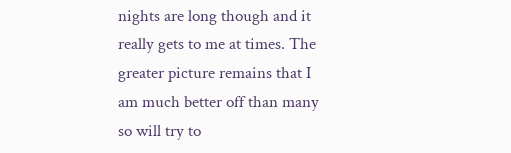nights are long though and it really gets to me at times. The greater picture remains that I am much better off than many so will try to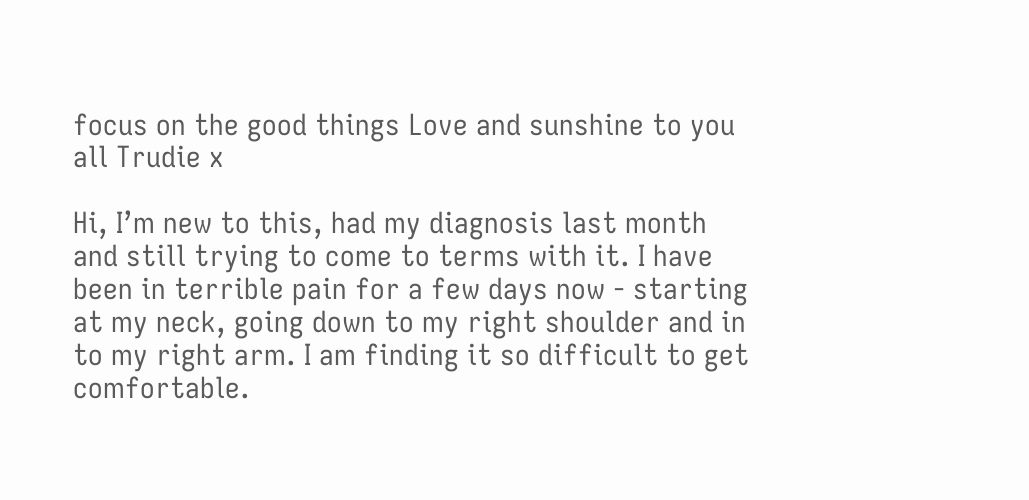focus on the good things Love and sunshine to you all Trudie x

Hi, I’m new to this, had my diagnosis last month and still trying to come to terms with it. I have been in terrible pain for a few days now - starting at my neck, going down to my right shoulder and in to my right arm. I am finding it so difficult to get comfortable.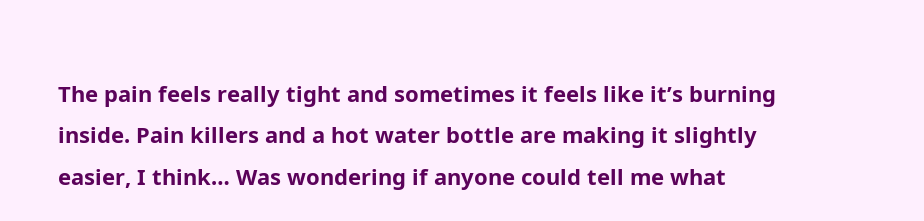The pain feels really tight and sometimes it feels like it’s burning inside. Pain killers and a hot water bottle are making it slightly easier, I think… Was wondering if anyone could tell me what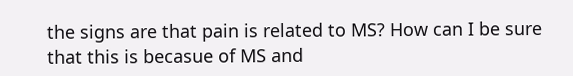the signs are that pain is related to MS? How can I be sure that this is becasue of MS and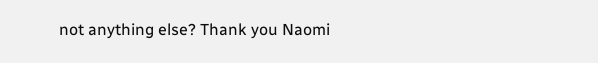not anything else? Thank you Naomi